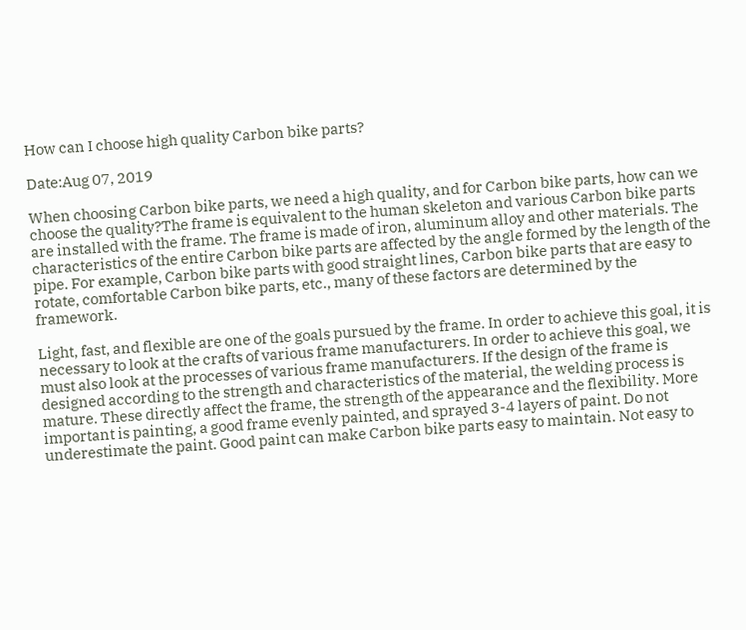How can I choose high quality Carbon bike parts?

Date:Aug 07, 2019

When choosing Carbon bike parts, we need a high quality, and for Carbon bike parts, how can we choose the quality?The frame is equivalent to the human skeleton and various Carbon bike parts are installed with the frame. The frame is made of iron, aluminum alloy and other materials. The characteristics of the entire Carbon bike parts are affected by the angle formed by the length of the pipe. For example, Carbon bike parts with good straight lines, Carbon bike parts that are easy to rotate, comfortable Carbon bike parts, etc., many of these factors are determined by the framework.

Light, fast, and flexible are one of the goals pursued by the frame. In order to achieve this goal, it is necessary to look at the crafts of various frame manufacturers. In order to achieve this goal, we must also look at the processes of various frame manufacturers. If the design of the frame is designed according to the strength and characteristics of the material, the welding process is mature. These directly affect the frame, the strength of the appearance and the flexibility. More important is painting, a good frame evenly painted, and sprayed 3-4 layers of paint. Do not underestimate the paint. Good paint can make Carbon bike parts easy to maintain. Not easy to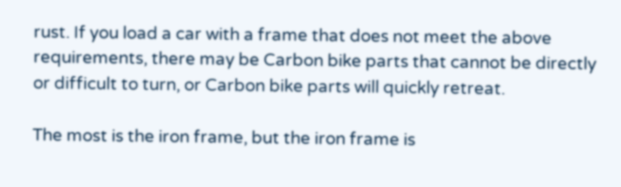rust. If you load a car with a frame that does not meet the above requirements, there may be Carbon bike parts that cannot be directly or difficult to turn, or Carbon bike parts will quickly retreat.

The most is the iron frame, but the iron frame is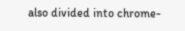also divided into chrome-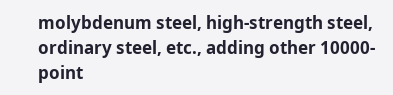molybdenum steel, high-strength steel, ordinary steel, etc., adding other 10000-point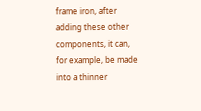frame iron, after adding these other components, it can, for example, be made into a thinner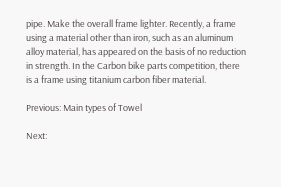pipe. Make the overall frame lighter. Recently, a frame using a material other than iron, such as an aluminum alloy material, has appeared on the basis of no reduction in strength. In the Carbon bike parts competition, there is a frame using titanium carbon fiber material.

Previous: Main types of Towel

Next: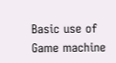Basic use of Game machine